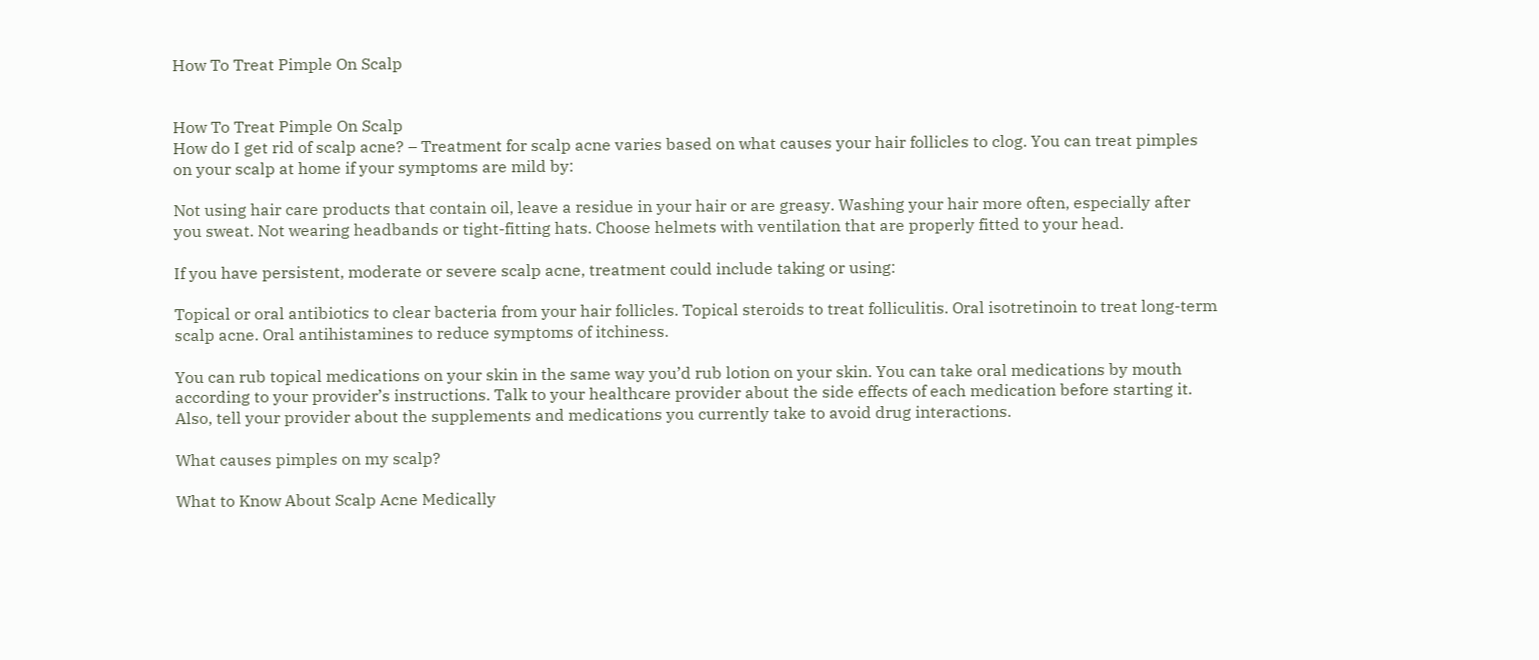How To Treat Pimple On Scalp


How To Treat Pimple On Scalp
How do I get rid of scalp acne? – Treatment for scalp acne varies based on what causes your hair follicles to clog. You can treat pimples on your scalp at home if your symptoms are mild by:

Not using hair care products that contain oil, leave a residue in your hair or are greasy. Washing your hair more often, especially after you sweat. Not wearing headbands or tight-fitting hats. Choose helmets with ventilation that are properly fitted to your head.

If you have persistent, moderate or severe scalp acne, treatment could include taking or using:

Topical or oral antibiotics to clear bacteria from your hair follicles. Topical steroids to treat folliculitis. Oral isotretinoin to treat long-term scalp acne. Oral antihistamines to reduce symptoms of itchiness.

You can rub topical medications on your skin in the same way you’d rub lotion on your skin. You can take oral medications by mouth according to your provider’s instructions. Talk to your healthcare provider about the side effects of each medication before starting it. Also, tell your provider about the supplements and medications you currently take to avoid drug interactions.

What causes pimples on my scalp?

What to Know About Scalp Acne Medically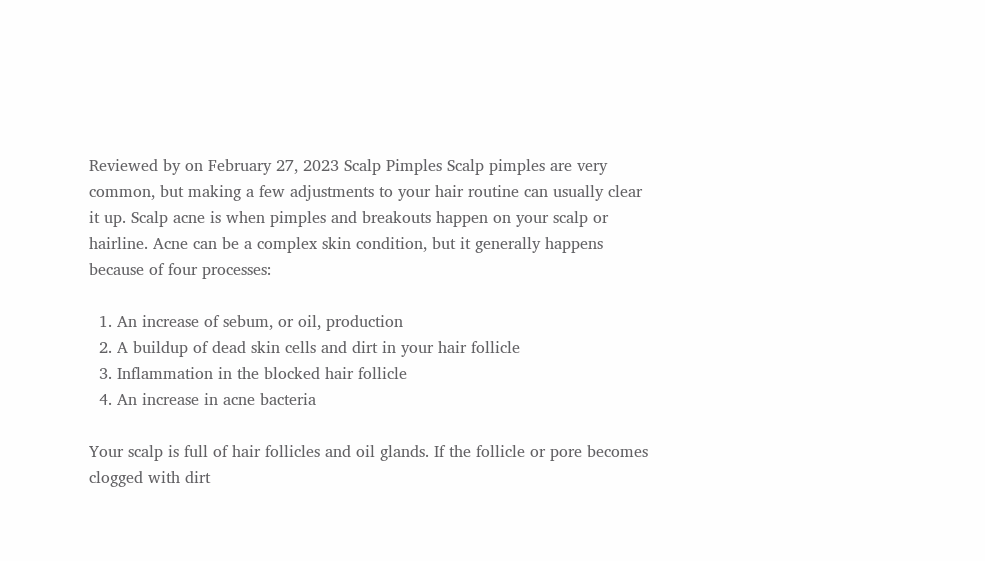Reviewed by on February 27, 2023 Scalp Pimples Scalp pimples are very common, but making a few adjustments to your hair routine can usually clear it up. Scalp acne is when pimples and breakouts happen on your scalp or hairline. Acne can be a complex skin condition, but it generally happens because of four processes:

  1. An increase of sebum, or oil, production
  2. A buildup of dead skin cells and dirt in your hair follicle
  3. Inflammation in the blocked hair follicle
  4. An increase in acne bacteria

Your scalp is full of hair follicles and oil glands. If the follicle or pore becomes clogged with dirt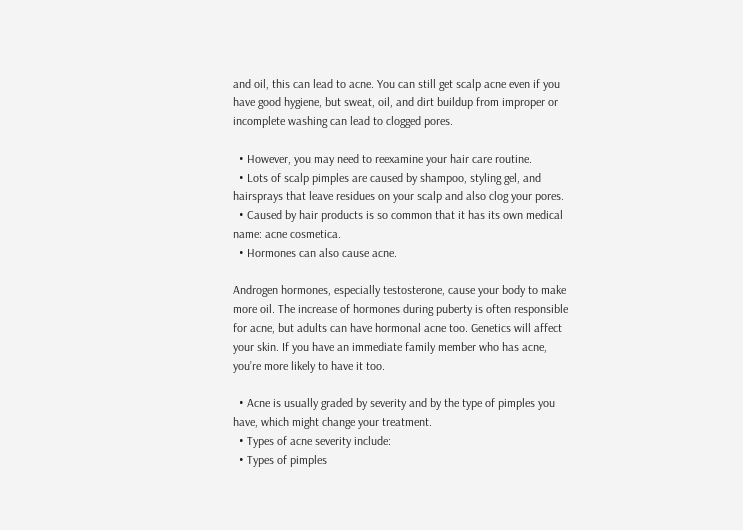and oil, this can lead to acne. You can still get scalp acne even if you have good hygiene, but sweat, oil, and dirt buildup from improper or incomplete washing can lead to clogged pores.

  • However, you may need to reexamine your hair care routine.
  • Lots of scalp pimples are caused by shampoo, styling gel, and hairsprays that leave residues on your scalp and also clog your pores.
  • Caused by hair products is so common that it has its own medical name: acne cosmetica.
  • Hormones can also cause acne.

Androgen hormones, especially testosterone, cause your body to make more oil. The increase of hormones during puberty is often responsible for acne, but adults can have hormonal acne too. Genetics will affect your skin. If you have an immediate family member who has acne, you’re more likely to have it too.

  • Acne is usually graded by severity and by the type of pimples you have, which might change your treatment.
  • Types of acne severity include:
  • Types of pimples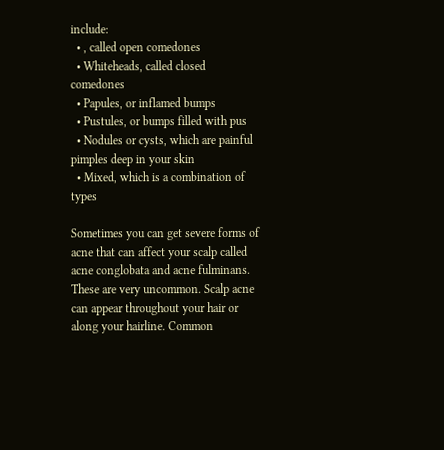include:
  • , called open comedones
  • Whiteheads, called closed comedones
  • Papules, or inflamed bumps
  • Pustules, or bumps filled with pus
  • Nodules or cysts, which are painful pimples deep in your skin
  • Mixed, which is a combination of types

Sometimes you can get severe forms of acne that can affect your scalp called acne conglobata and acne fulminans. These are very uncommon. Scalp acne can appear throughout your hair or along your hairline. Common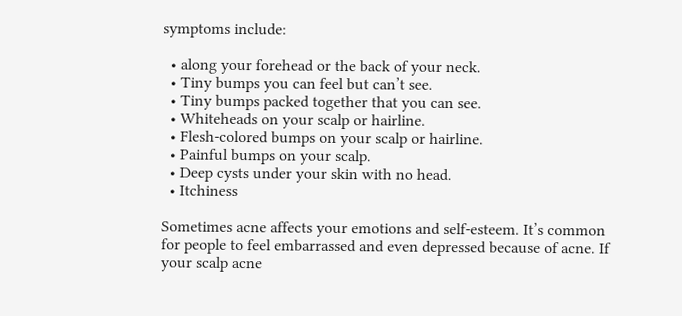symptoms include:

  • along your forehead or the back of your neck.
  • Tiny bumps you can feel but can’t see.
  • Tiny bumps packed together that you can see.
  • Whiteheads on your scalp or hairline.
  • Flesh-colored bumps on your scalp or hairline.
  • Painful bumps on your scalp.
  • Deep cysts under your skin with no head.
  • Itchiness

Sometimes acne affects your emotions and self-esteem. It’s common for people to feel embarrassed and even depressed because of acne. If your scalp acne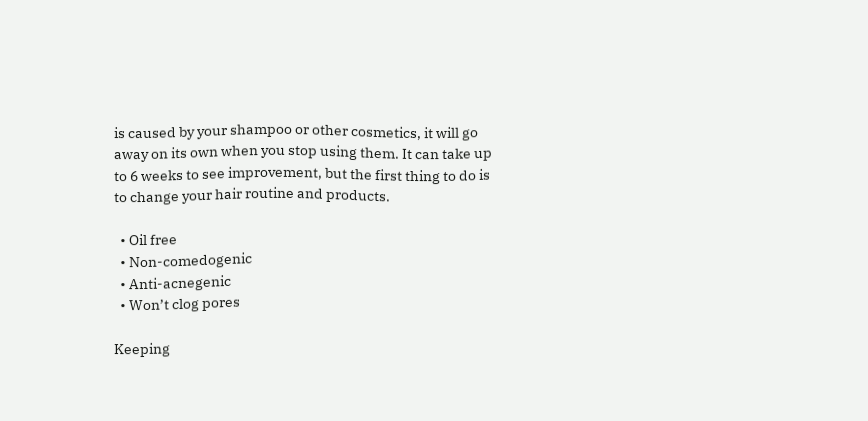is caused by your shampoo or other cosmetics, it will go away on its own when you stop using them. It can take up to 6 weeks to see improvement, but the first thing to do is to change your hair routine and products.

  • Oil free
  • Non-comedogenic
  • Anti-acnegenic
  • Won’t clog pores

Keeping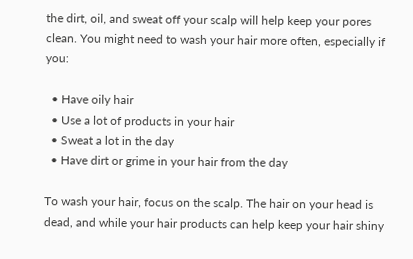the dirt, oil, and sweat off your scalp will help keep your pores clean. You might need to wash your hair more often, especially if you:

  • Have oily hair
  • Use a lot of products in your hair
  • Sweat a lot in the day
  • Have dirt or grime in your hair from the day

To wash your hair, focus on the scalp. The hair on your head is dead, and while your hair products can help keep your hair shiny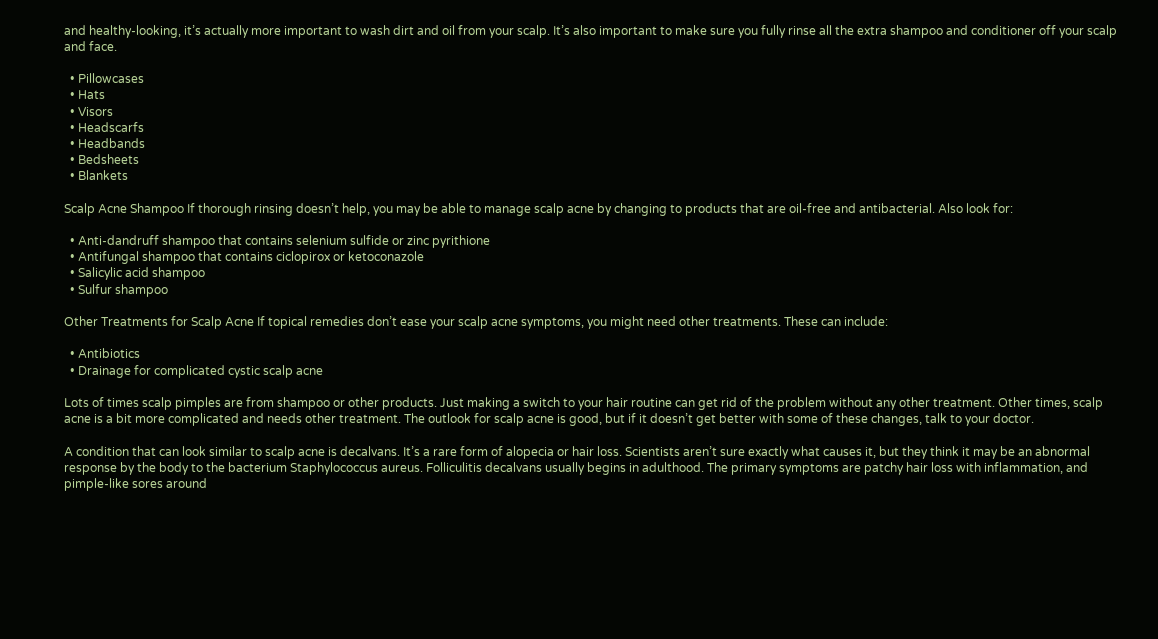and healthy-looking, it’s actually more important to wash dirt and oil from your scalp. It’s also important to make sure you fully rinse all the extra shampoo and conditioner off your scalp and face.

  • Pillowcases
  • Hats
  • Visors
  • Headscarfs
  • Headbands
  • Bedsheets
  • Blankets

Scalp Acne Shampoo If thorough rinsing doesn’t help, you may be able to manage scalp acne by changing to products that are oil-free and antibacterial. Also look for:

  • Anti-dandruff shampoo that contains selenium sulfide or zinc pyrithione
  • Antifungal shampoo that contains ciclopirox or ketoconazole
  • Salicylic acid shampoo
  • Sulfur shampoo

Other Treatments for Scalp Acne If topical remedies don’t ease your scalp acne symptoms, you might need other treatments. These can include:

  • Antibiotics
  • Drainage for complicated cystic scalp acne

Lots of times scalp pimples are from shampoo or other products. Just making a switch to your hair routine can get rid of the problem without any other treatment. Other times, scalp acne is a bit more complicated and needs other treatment. The outlook for scalp acne is good, but if it doesn’t get better with some of these changes, talk to your doctor.

A condition that can look similar to scalp acne is decalvans. It’s a rare form of alopecia or hair loss. Scientists aren’t sure exactly what causes it, but they think it may be an abnormal response by the body to the bacterium Staphylococcus aureus. Folliculitis decalvans usually begins in adulthood. The primary symptoms are patchy hair loss with inflammation, and pimple-like sores around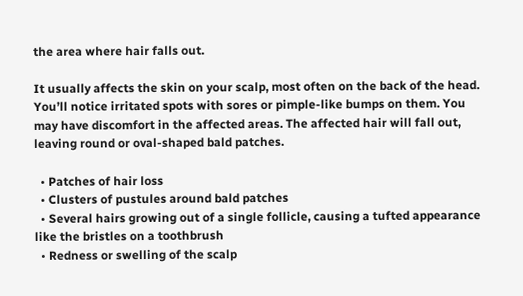the area where hair falls out.

It usually affects the skin on your scalp, most often on the back of the head. You’ll notice irritated spots with sores or pimple-like bumps on them. You may have discomfort in the affected areas. The affected hair will fall out, leaving round or oval-shaped bald patches.

  • Patches of hair loss
  • Clusters of pustules around bald patches
  • Several hairs growing out of a single follicle, causing a tufted appearance like the bristles on a toothbrush
  • Redness or swelling of the scalp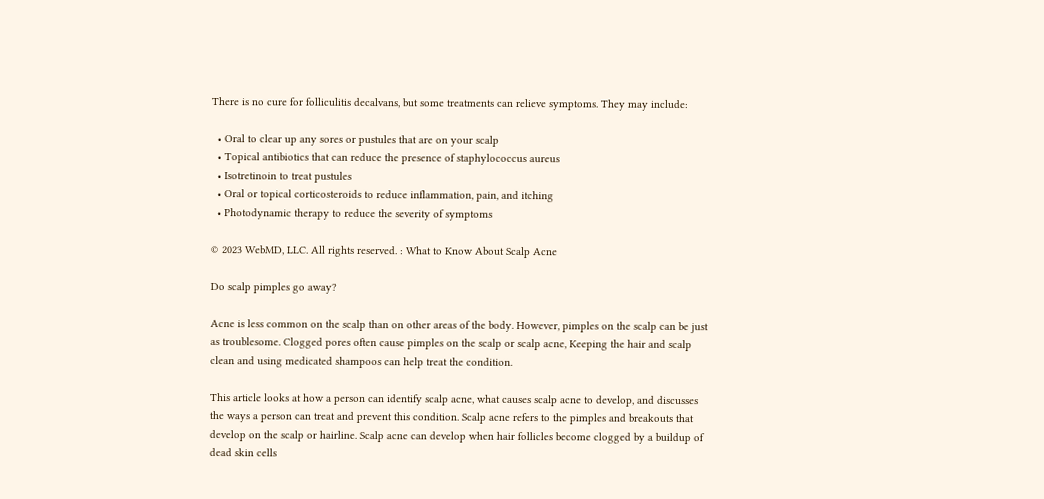There is no cure for folliculitis decalvans, but some treatments can relieve symptoms. They may include:

  • Oral to clear up any sores or pustules that are on your scalp
  • Topical antibiotics that can reduce the presence of staphylococcus aureus
  • Isotretinoin to treat pustules
  • Oral or topical corticosteroids to reduce inflammation, pain, and itching
  • Photodynamic therapy to reduce the severity of symptoms

© 2023 WebMD, LLC. All rights reserved. : What to Know About Scalp Acne

Do scalp pimples go away?

Acne is less common on the scalp than on other areas of the body. However, pimples on the scalp can be just as troublesome. Clogged pores often cause pimples on the scalp or scalp acne, Keeping the hair and scalp clean and using medicated shampoos can help treat the condition.

This article looks at how a person can identify scalp acne, what causes scalp acne to develop, and discusses the ways a person can treat and prevent this condition. Scalp acne refers to the pimples and breakouts that develop on the scalp or hairline. Scalp acne can develop when hair follicles become clogged by a buildup of dead skin cells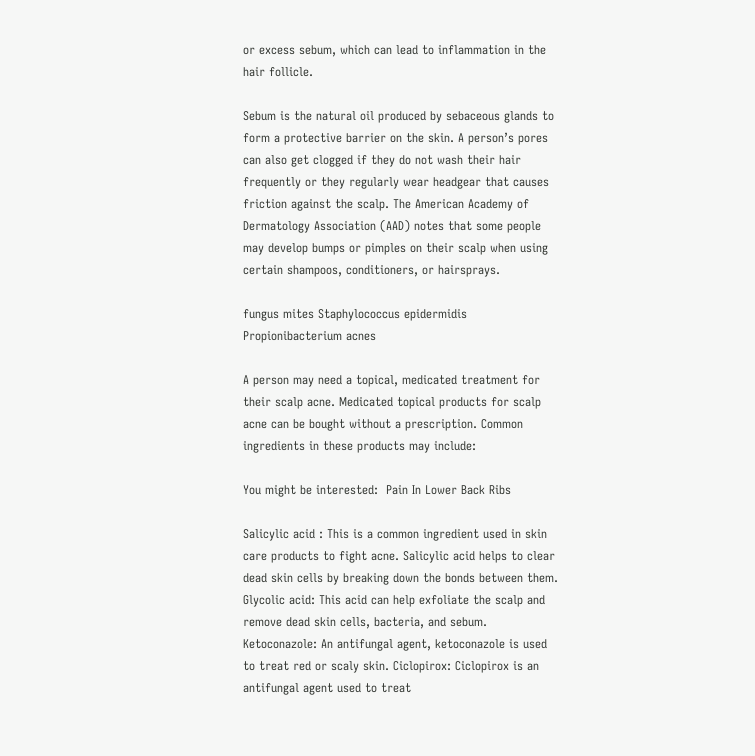or excess sebum, which can lead to inflammation in the hair follicle.

Sebum is the natural oil produced by sebaceous glands to form a protective barrier on the skin. A person’s pores can also get clogged if they do not wash their hair frequently or they regularly wear headgear that causes friction against the scalp. The American Academy of Dermatology Association (AAD) notes that some people may develop bumps or pimples on their scalp when using certain shampoos, conditioners, or hairsprays.

fungus mites Staphylococcus epidermidis Propionibacterium acnes

A person may need a topical, medicated treatment for their scalp acne. Medicated topical products for scalp acne can be bought without a prescription. Common ingredients in these products may include:

You might be interested:  Pain In Lower Back Ribs

Salicylic acid : This is a common ingredient used in skin care products to fight acne. Salicylic acid helps to clear dead skin cells by breaking down the bonds between them. Glycolic acid: This acid can help exfoliate the scalp and remove dead skin cells, bacteria, and sebum. Ketoconazole: An antifungal agent, ketoconazole is used to treat red or scaly skin. Ciclopirox: Ciclopirox is an antifungal agent used to treat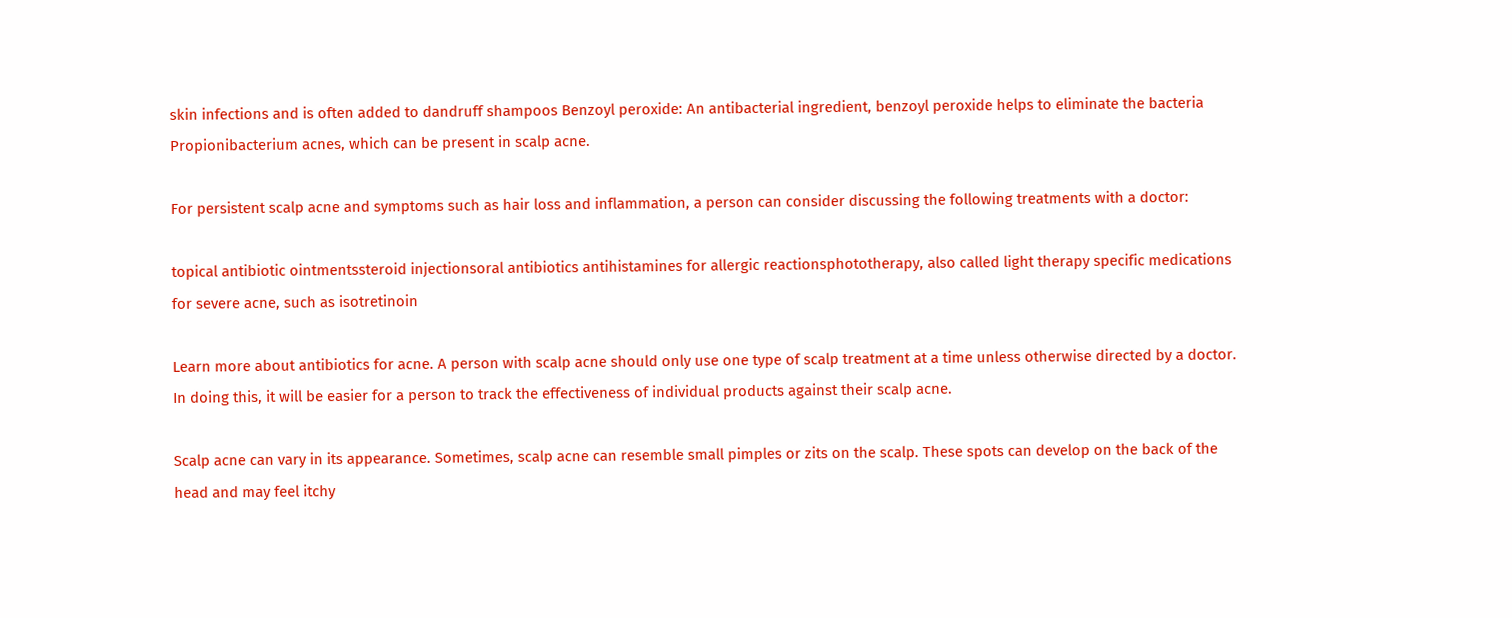skin infections and is often added to dandruff shampoos Benzoyl peroxide: An antibacterial ingredient, benzoyl peroxide helps to eliminate the bacteria Propionibacterium acnes, which can be present in scalp acne.

For persistent scalp acne and symptoms such as hair loss and inflammation, a person can consider discussing the following treatments with a doctor:

topical antibiotic ointmentssteroid injectionsoral antibiotics antihistamines for allergic reactionsphototherapy, also called light therapy specific medications for severe acne, such as isotretinoin

Learn more about antibiotics for acne. A person with scalp acne should only use one type of scalp treatment at a time unless otherwise directed by a doctor. In doing this, it will be easier for a person to track the effectiveness of individual products against their scalp acne.

Scalp acne can vary in its appearance. Sometimes, scalp acne can resemble small pimples or zits on the scalp. These spots can develop on the back of the head and may feel itchy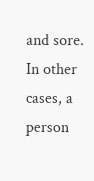and sore. In other cases, a person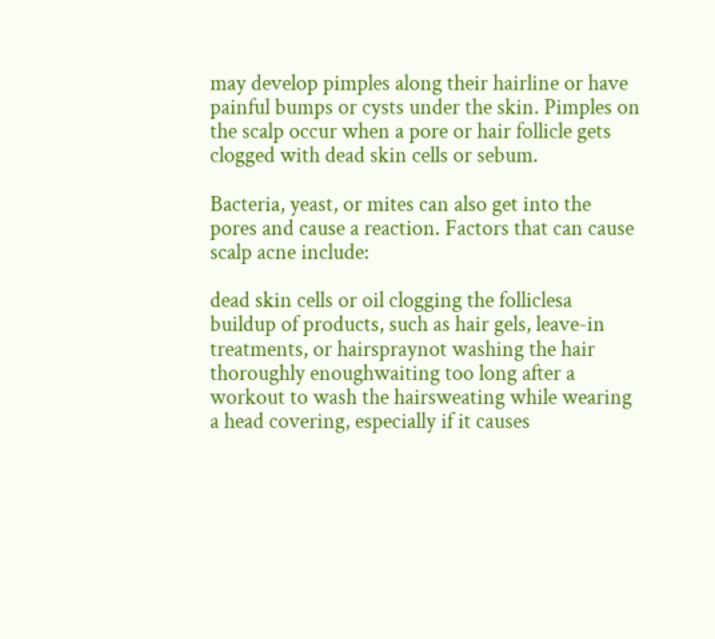may develop pimples along their hairline or have painful bumps or cysts under the skin. Pimples on the scalp occur when a pore or hair follicle gets clogged with dead skin cells or sebum.

Bacteria, yeast, or mites can also get into the pores and cause a reaction. Factors that can cause scalp acne include:

dead skin cells or oil clogging the folliclesa buildup of products, such as hair gels, leave-in treatments, or hairspraynot washing the hair thoroughly enoughwaiting too long after a workout to wash the hairsweating while wearing a head covering, especially if it causes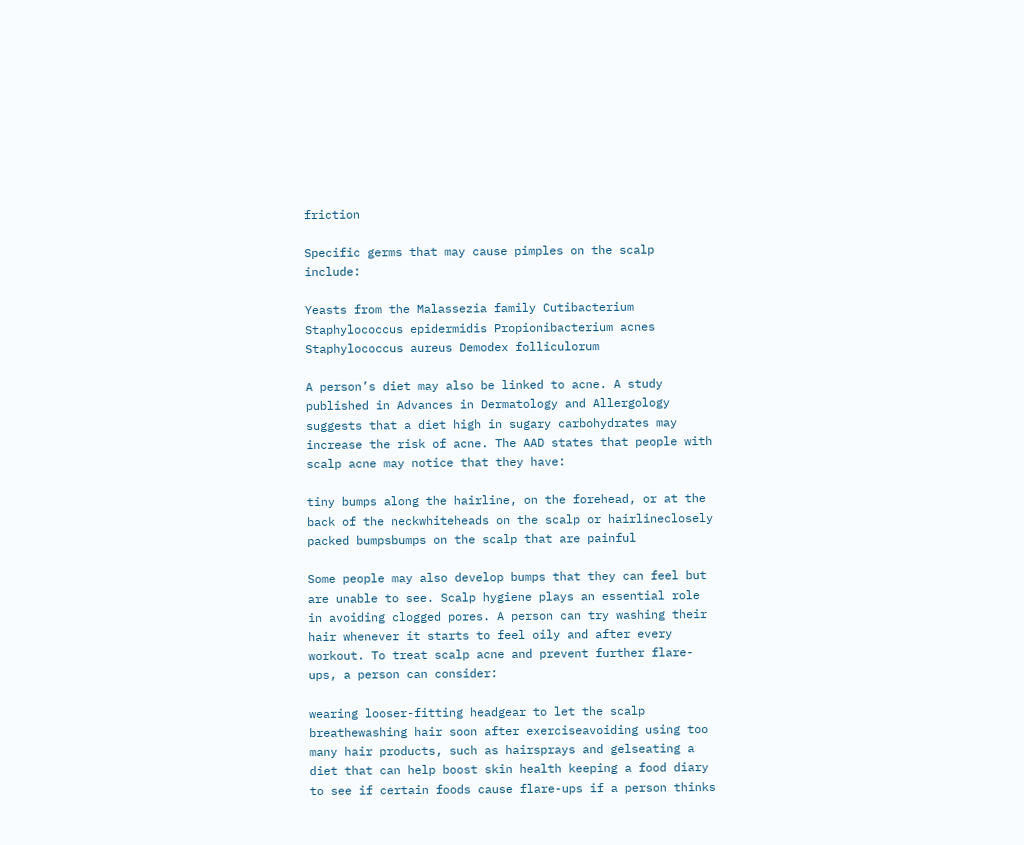friction

Specific germs that may cause pimples on the scalp include:

Yeasts from the Malassezia family Cutibacterium Staphylococcus epidermidis Propionibacterium acnes Staphylococcus aureus Demodex folliculorum

A person’s diet may also be linked to acne. A study published in Advances in Dermatology and Allergology suggests that a diet high in sugary carbohydrates may increase the risk of acne. The AAD states that people with scalp acne may notice that they have:

tiny bumps along the hairline, on the forehead, or at the back of the neckwhiteheads on the scalp or hairlineclosely packed bumpsbumps on the scalp that are painful

Some people may also develop bumps that they can feel but are unable to see. Scalp hygiene plays an essential role in avoiding clogged pores. A person can try washing their hair whenever it starts to feel oily and after every workout. To treat scalp acne and prevent further flare-ups, a person can consider:

wearing looser-fitting headgear to let the scalp breathewashing hair soon after exerciseavoiding using too many hair products, such as hairsprays and gelseating a diet that can help boost skin health keeping a food diary to see if certain foods cause flare-ups if a person thinks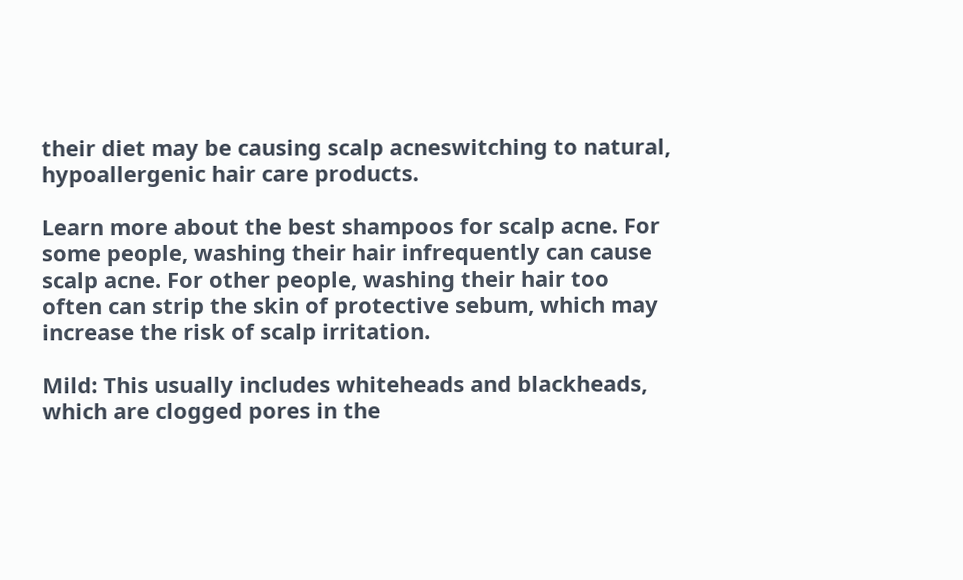their diet may be causing scalp acneswitching to natural, hypoallergenic hair care products.

Learn more about the best shampoos for scalp acne. For some people, washing their hair infrequently can cause scalp acne. For other people, washing their hair too often can strip the skin of protective sebum, which may increase the risk of scalp irritation.

Mild: This usually includes whiteheads and blackheads, which are clogged pores in the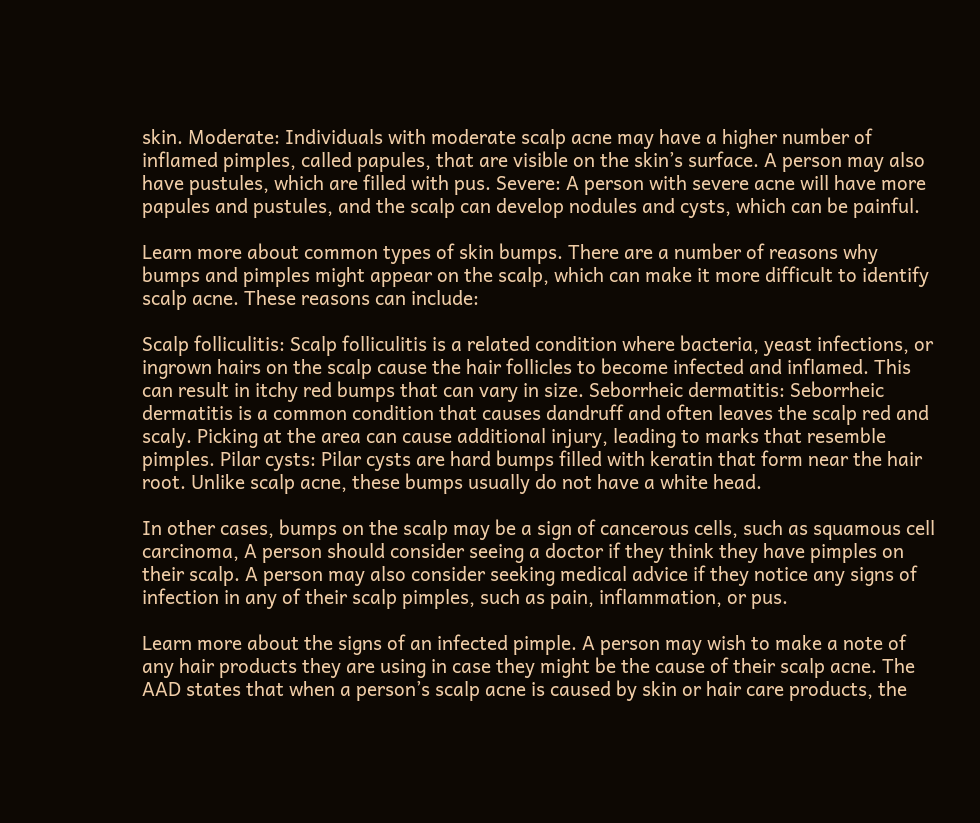skin. Moderate: Individuals with moderate scalp acne may have a higher number of inflamed pimples, called papules, that are visible on the skin’s surface. A person may also have pustules, which are filled with pus. Severe: A person with severe acne will have more papules and pustules, and the scalp can develop nodules and cysts, which can be painful.

Learn more about common types of skin bumps. There are a number of reasons why bumps and pimples might appear on the scalp, which can make it more difficult to identify scalp acne. These reasons can include:

Scalp folliculitis: Scalp folliculitis is a related condition where bacteria, yeast infections, or ingrown hairs on the scalp cause the hair follicles to become infected and inflamed. This can result in itchy red bumps that can vary in size. Seborrheic dermatitis: Seborrheic dermatitis is a common condition that causes dandruff and often leaves the scalp red and scaly. Picking at the area can cause additional injury, leading to marks that resemble pimples. Pilar cysts: Pilar cysts are hard bumps filled with keratin that form near the hair root. Unlike scalp acne, these bumps usually do not have a white head.

In other cases, bumps on the scalp may be a sign of cancerous cells, such as squamous cell carcinoma, A person should consider seeing a doctor if they think they have pimples on their scalp. A person may also consider seeking medical advice if they notice any signs of infection in any of their scalp pimples, such as pain, inflammation, or pus.

Learn more about the signs of an infected pimple. A person may wish to make a note of any hair products they are using in case they might be the cause of their scalp acne. The AAD states that when a person’s scalp acne is caused by skin or hair care products, the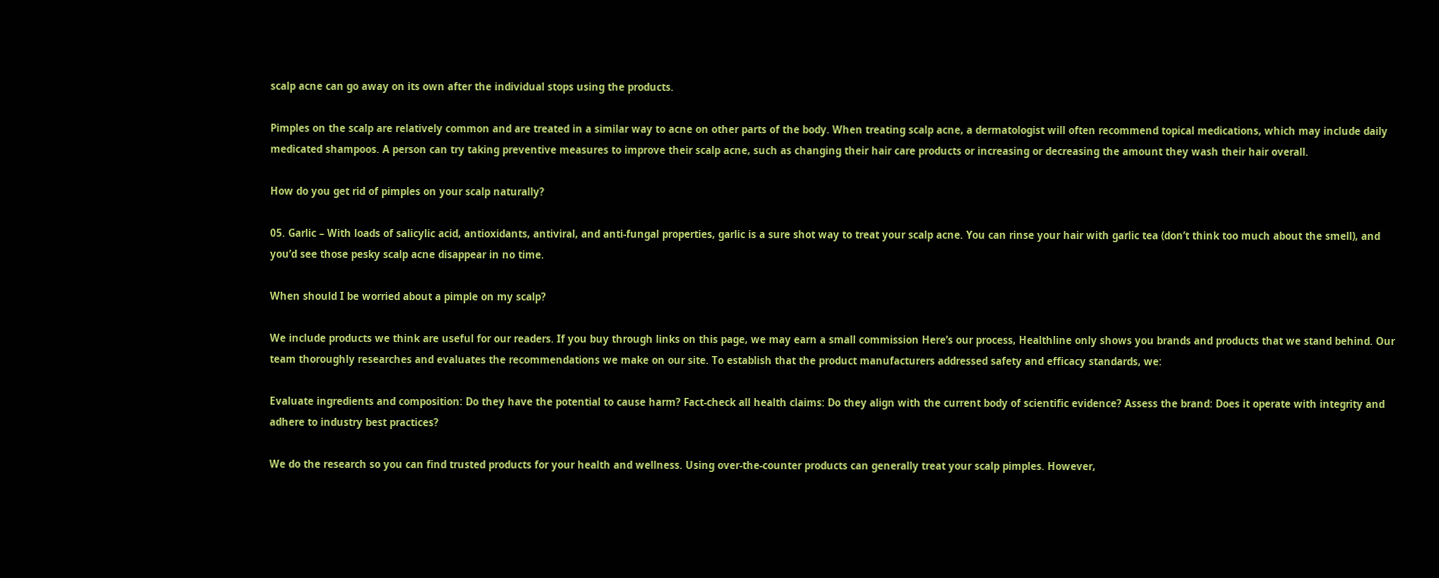scalp acne can go away on its own after the individual stops using the products.

Pimples on the scalp are relatively common and are treated in a similar way to acne on other parts of the body. When treating scalp acne, a dermatologist will often recommend topical medications, which may include daily medicated shampoos. A person can try taking preventive measures to improve their scalp acne, such as changing their hair care products or increasing or decreasing the amount they wash their hair overall.

How do you get rid of pimples on your scalp naturally?

05. Garlic – With loads of salicylic acid, antioxidants, antiviral, and anti-fungal properties, garlic is a sure shot way to treat your scalp acne. You can rinse your hair with garlic tea (don’t think too much about the smell), and you’d see those pesky scalp acne disappear in no time.

When should I be worried about a pimple on my scalp?

We include products we think are useful for our readers. If you buy through links on this page, we may earn a small commission Here’s our process, Healthline only shows you brands and products that we stand behind. Our team thoroughly researches and evaluates the recommendations we make on our site. To establish that the product manufacturers addressed safety and efficacy standards, we:

Evaluate ingredients and composition: Do they have the potential to cause harm? Fact-check all health claims: Do they align with the current body of scientific evidence? Assess the brand: Does it operate with integrity and adhere to industry best practices?

We do the research so you can find trusted products for your health and wellness. Using over-the-counter products can generally treat your scalp pimples. However,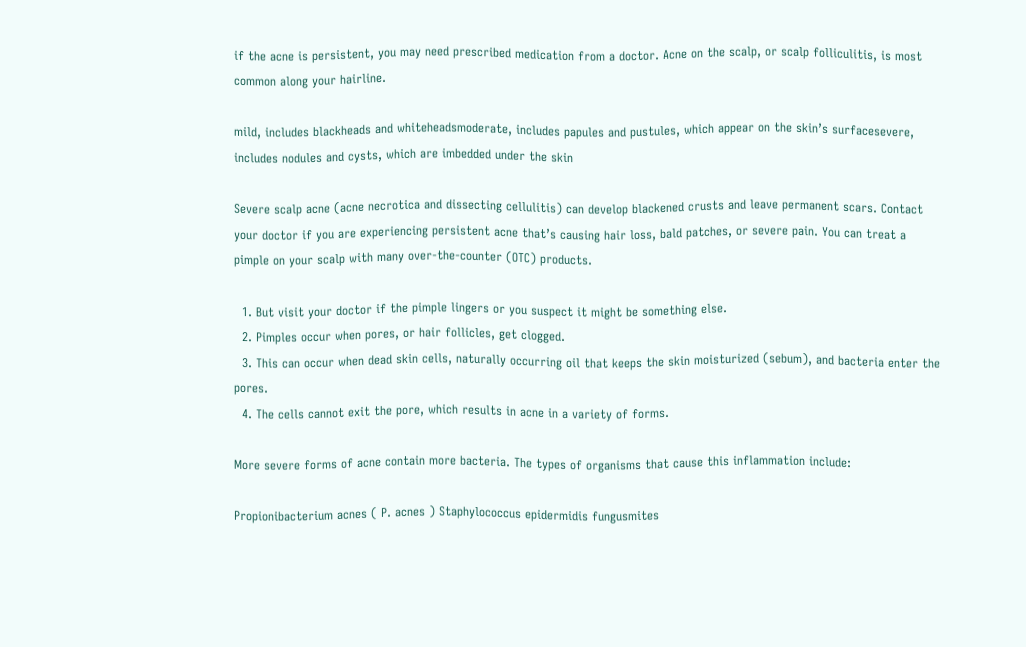if the acne is persistent, you may need prescribed medication from a doctor. Acne on the scalp, or scalp folliculitis, is most common along your hairline.

mild, includes blackheads and whiteheadsmoderate, includes papules and pustules, which appear on the skin’s surfacesevere, includes nodules and cysts, which are imbedded under the skin

Severe scalp acne (acne necrotica and dissecting cellulitis) can develop blackened crusts and leave permanent scars. Contact your doctor if you are experiencing persistent acne that’s causing hair loss, bald patches, or severe pain. You can treat a pimple on your scalp with many over-the-counter (OTC) products.

  1. But visit your doctor if the pimple lingers or you suspect it might be something else.
  2. Pimples occur when pores, or hair follicles, get clogged.
  3. This can occur when dead skin cells, naturally occurring oil that keeps the skin moisturized (sebum), and bacteria enter the pores.
  4. The cells cannot exit the pore, which results in acne in a variety of forms.

More severe forms of acne contain more bacteria. The types of organisms that cause this inflammation include:

Propionibacterium acnes ( P. acnes ) Staphylococcus epidermidis fungusmites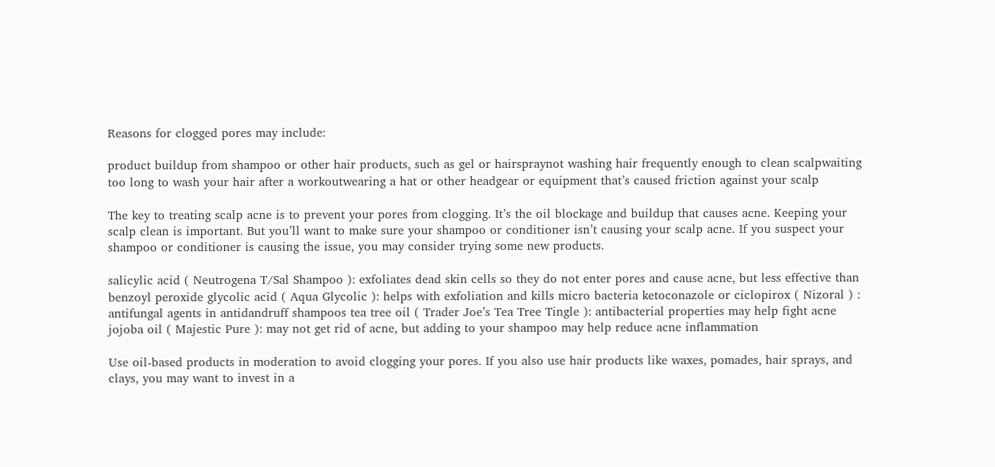Reasons for clogged pores may include:

product buildup from shampoo or other hair products, such as gel or hairspraynot washing hair frequently enough to clean scalpwaiting too long to wash your hair after a workoutwearing a hat or other headgear or equipment that’s caused friction against your scalp

The key to treating scalp acne is to prevent your pores from clogging. It’s the oil blockage and buildup that causes acne. Keeping your scalp clean is important. But you’ll want to make sure your shampoo or conditioner isn’t causing your scalp acne. If you suspect your shampoo or conditioner is causing the issue, you may consider trying some new products.

salicylic acid ( Neutrogena T/Sal Shampoo ): exfoliates dead skin cells so they do not enter pores and cause acne, but less effective than benzoyl peroxide glycolic acid ( Aqua Glycolic ): helps with exfoliation and kills micro bacteria ketoconazole or ciclopirox ( Nizoral ) : antifungal agents in antidandruff shampoos tea tree oil ( Trader Joe’s Tea Tree Tingle ): antibacterial properties may help fight acne jojoba oil ( Majestic Pure ): may not get rid of acne, but adding to your shampoo may help reduce acne inflammation

Use oil-based products in moderation to avoid clogging your pores. If you also use hair products like waxes, pomades, hair sprays, and clays, you may want to invest in a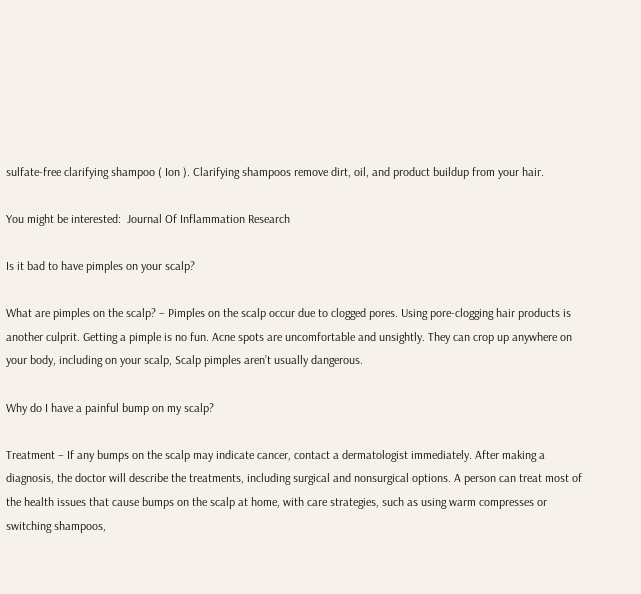sulfate-free clarifying shampoo ( Ion ). Clarifying shampoos remove dirt, oil, and product buildup from your hair.

You might be interested:  Journal Of Inflammation Research

Is it bad to have pimples on your scalp?

What are pimples on the scalp? – Pimples on the scalp occur due to clogged pores. Using pore-clogging hair products is another culprit. Getting a pimple is no fun. Acne spots are uncomfortable and unsightly. They can crop up anywhere on your body, including on your scalp, Scalp pimples aren’t usually dangerous.

Why do I have a painful bump on my scalp?

Treatment – If any bumps on the scalp may indicate cancer, contact a dermatologist immediately. After making a diagnosis, the doctor will describe the treatments, including surgical and nonsurgical options. A person can treat most of the health issues that cause bumps on the scalp at home, with care strategies, such as using warm compresses or switching shampoos,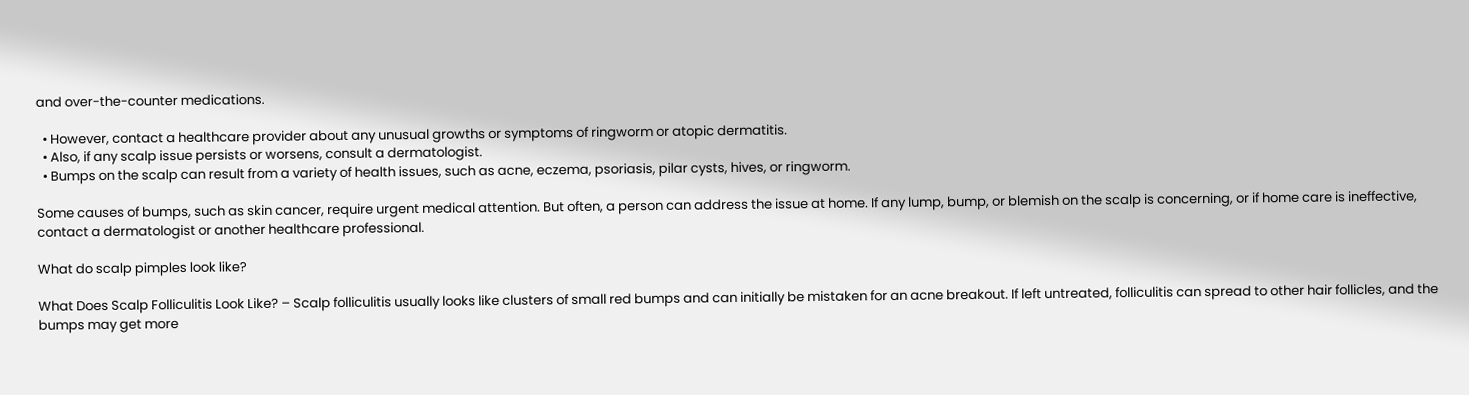and over-the-counter medications.

  • However, contact a healthcare provider about any unusual growths or symptoms of ringworm or atopic dermatitis.
  • Also, if any scalp issue persists or worsens, consult a dermatologist.
  • Bumps on the scalp can result from a variety of health issues, such as acne, eczema, psoriasis, pilar cysts, hives, or ringworm.

Some causes of bumps, such as skin cancer, require urgent medical attention. But often, a person can address the issue at home. If any lump, bump, or blemish on the scalp is concerning, or if home care is ineffective, contact a dermatologist or another healthcare professional.

What do scalp pimples look like?

What Does Scalp Folliculitis Look Like? – Scalp folliculitis usually looks like clusters of small red bumps and can initially be mistaken for an acne breakout. If left untreated, folliculitis can spread to other hair follicles, and the bumps may get more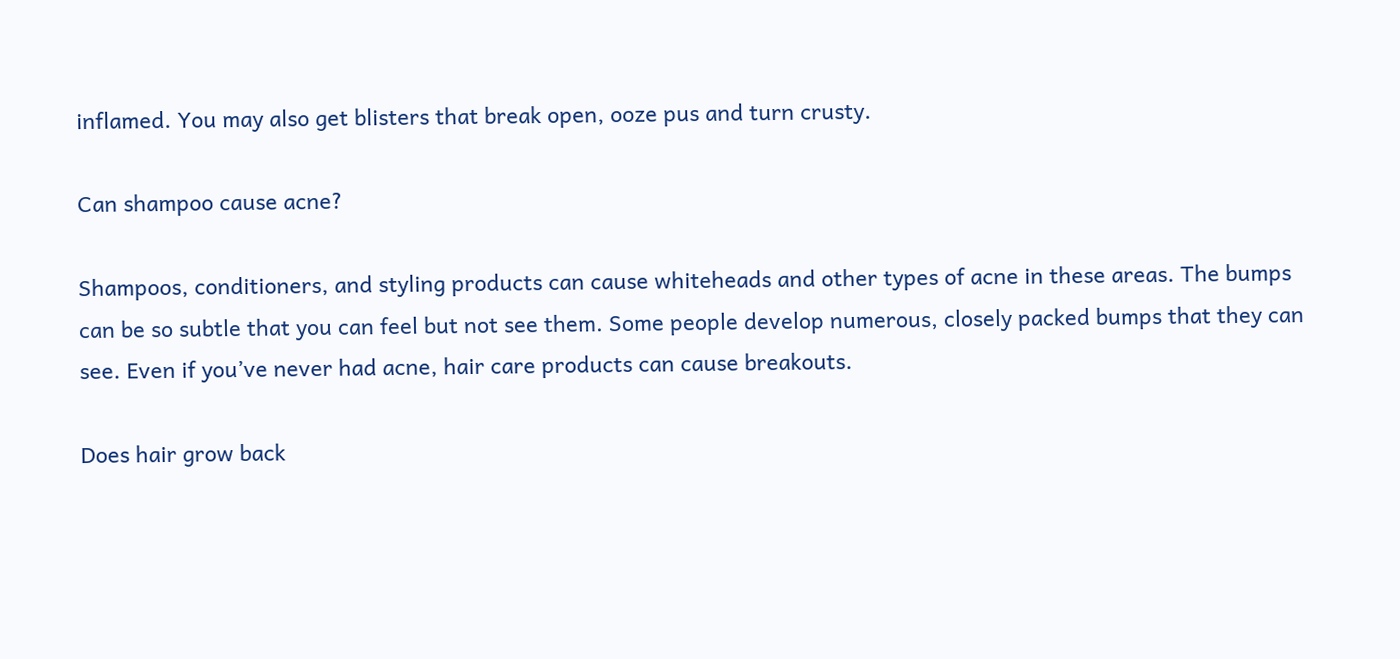inflamed. You may also get blisters that break open, ooze pus and turn crusty.

Can shampoo cause acne?

Shampoos, conditioners, and styling products can cause whiteheads and other types of acne in these areas. The bumps can be so subtle that you can feel but not see them. Some people develop numerous, closely packed bumps that they can see. Even if you’ve never had acne, hair care products can cause breakouts.

Does hair grow back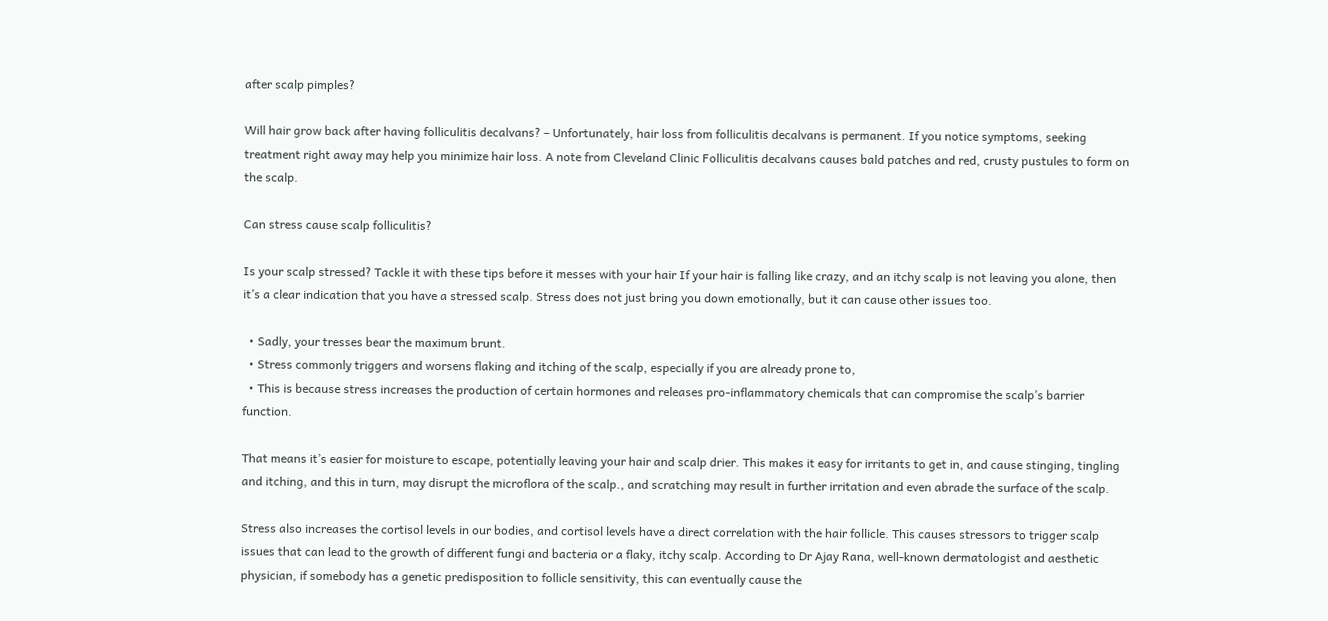after scalp pimples?

Will hair grow back after having folliculitis decalvans? – Unfortunately, hair loss from folliculitis decalvans is permanent. If you notice symptoms, seeking treatment right away may help you minimize hair loss. A note from Cleveland Clinic Folliculitis decalvans causes bald patches and red, crusty pustules to form on the scalp.

Can stress cause scalp folliculitis?

Is your scalp stressed? Tackle it with these tips before it messes with your hair If your hair is falling like crazy, and an itchy scalp is not leaving you alone, then it’s a clear indication that you have a stressed scalp. Stress does not just bring you down emotionally, but it can cause other issues too.

  • Sadly, your tresses bear the maximum brunt.
  • Stress commonly triggers and worsens flaking and itching of the scalp, especially if you are already prone to,
  • This is because stress increases the production of certain hormones and releases pro-inflammatory chemicals that can compromise the scalp’s barrier function.

That means it’s easier for moisture to escape, potentially leaving your hair and scalp drier. This makes it easy for irritants to get in, and cause stinging, tingling and itching, and this in turn, may disrupt the microflora of the scalp., and scratching may result in further irritation and even abrade the surface of the scalp.

Stress also increases the cortisol levels in our bodies, and cortisol levels have a direct correlation with the hair follicle. This causes stressors to trigger scalp issues that can lead to the growth of different fungi and bacteria or a flaky, itchy scalp. According to Dr Ajay Rana, well-known dermatologist and aesthetic physician, if somebody has a genetic predisposition to follicle sensitivity, this can eventually cause the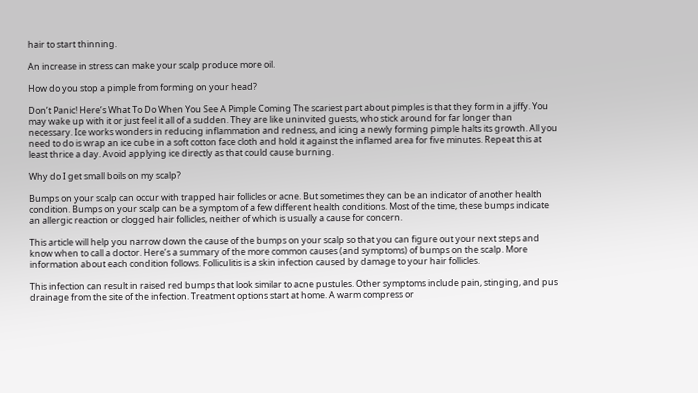hair to start thinning.

An increase in stress can make your scalp produce more oil.

How do you stop a pimple from forming on your head?

Don’t Panic! Here’s What To Do When You See A Pimple Coming The scariest part about pimples is that they form in a jiffy. You may wake up with it or just feel it all of a sudden. They are like uninvited guests, who stick around for far longer than necessary. Ice works wonders in reducing inflammation and redness, and icing a newly forming pimple halts its growth. All you need to do is wrap an ice cube in a soft cotton face cloth and hold it against the inflamed area for five minutes. Repeat this at least thrice a day. Avoid applying ice directly as that could cause burning.

Why do I get small boils on my scalp?

Bumps on your scalp can occur with trapped hair follicles or acne. But sometimes they can be an indicator of another health condition. Bumps on your scalp can be a symptom of a few different health conditions. Most of the time, these bumps indicate an allergic reaction or clogged hair follicles, neither of which is usually a cause for concern.

This article will help you narrow down the cause of the bumps on your scalp so that you can figure out your next steps and know when to call a doctor. Here’s a summary of the more common causes (and symptoms) of bumps on the scalp. More information about each condition follows. Folliculitis is a skin infection caused by damage to your hair follicles.

This infection can result in raised red bumps that look similar to acne pustules. Other symptoms include pain, stinging, and pus drainage from the site of the infection. Treatment options start at home. A warm compress or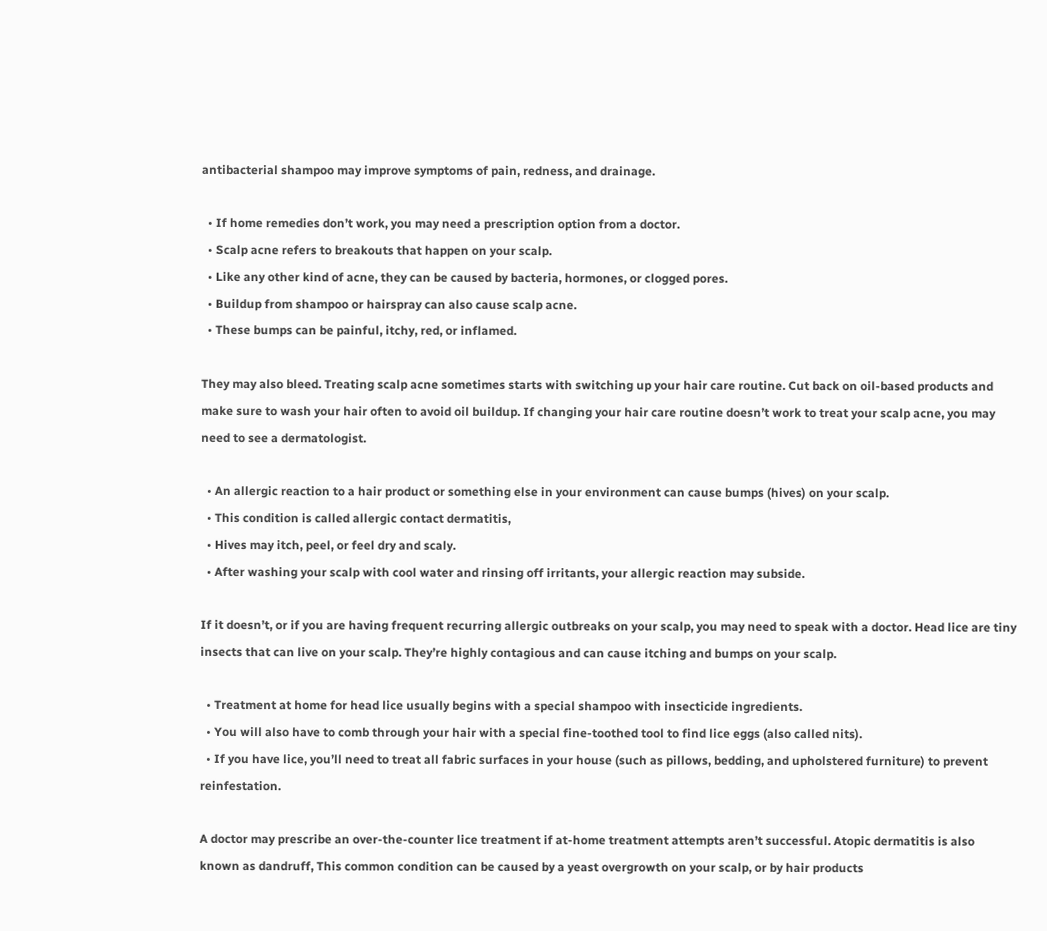antibacterial shampoo may improve symptoms of pain, redness, and drainage.

  • If home remedies don’t work, you may need a prescription option from a doctor.
  • Scalp acne refers to breakouts that happen on your scalp.
  • Like any other kind of acne, they can be caused by bacteria, hormones, or clogged pores.
  • Buildup from shampoo or hairspray can also cause scalp acne.
  • These bumps can be painful, itchy, red, or inflamed.

They may also bleed. Treating scalp acne sometimes starts with switching up your hair care routine. Cut back on oil-based products and make sure to wash your hair often to avoid oil buildup. If changing your hair care routine doesn’t work to treat your scalp acne, you may need to see a dermatologist.

  • An allergic reaction to a hair product or something else in your environment can cause bumps (hives) on your scalp.
  • This condition is called allergic contact dermatitis,
  • Hives may itch, peel, or feel dry and scaly.
  • After washing your scalp with cool water and rinsing off irritants, your allergic reaction may subside.

If it doesn’t, or if you are having frequent recurring allergic outbreaks on your scalp, you may need to speak with a doctor. Head lice are tiny insects that can live on your scalp. They’re highly contagious and can cause itching and bumps on your scalp.

  • Treatment at home for head lice usually begins with a special shampoo with insecticide ingredients.
  • You will also have to comb through your hair with a special fine-toothed tool to find lice eggs (also called nits).
  • If you have lice, you’ll need to treat all fabric surfaces in your house (such as pillows, bedding, and upholstered furniture) to prevent reinfestation.

A doctor may prescribe an over-the-counter lice treatment if at-home treatment attempts aren’t successful. Atopic dermatitis is also known as dandruff, This common condition can be caused by a yeast overgrowth on your scalp, or by hair products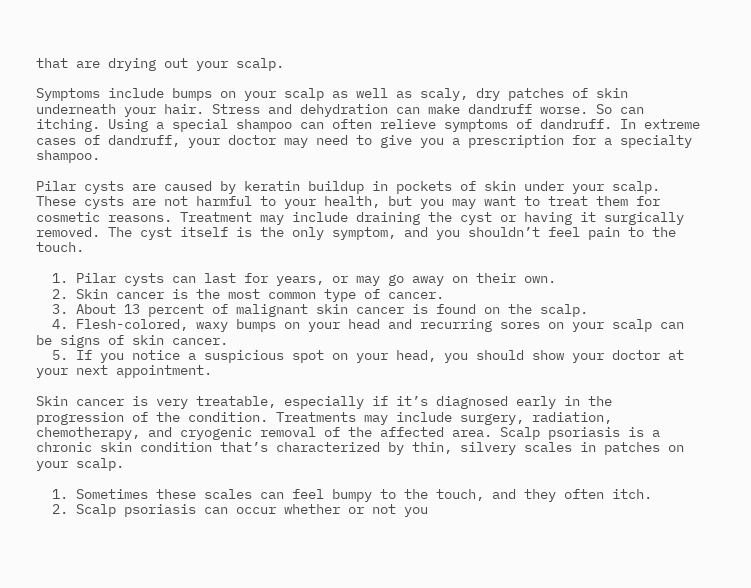that are drying out your scalp.

Symptoms include bumps on your scalp as well as scaly, dry patches of skin underneath your hair. Stress and dehydration can make dandruff worse. So can itching. Using a special shampoo can often relieve symptoms of dandruff. In extreme cases of dandruff, your doctor may need to give you a prescription for a specialty shampoo.

Pilar cysts are caused by keratin buildup in pockets of skin under your scalp. These cysts are not harmful to your health, but you may want to treat them for cosmetic reasons. Treatment may include draining the cyst or having it surgically removed. The cyst itself is the only symptom, and you shouldn’t feel pain to the touch.

  1. Pilar cysts can last for years, or may go away on their own.
  2. Skin cancer is the most common type of cancer.
  3. About 13 percent of malignant skin cancer is found on the scalp.
  4. Flesh-colored, waxy bumps on your head and recurring sores on your scalp can be signs of skin cancer.
  5. If you notice a suspicious spot on your head, you should show your doctor at your next appointment.

Skin cancer is very treatable, especially if it’s diagnosed early in the progression of the condition. Treatments may include surgery, radiation, chemotherapy, and cryogenic removal of the affected area. Scalp psoriasis is a chronic skin condition that’s characterized by thin, silvery scales in patches on your scalp.

  1. Sometimes these scales can feel bumpy to the touch, and they often itch.
  2. Scalp psoriasis can occur whether or not you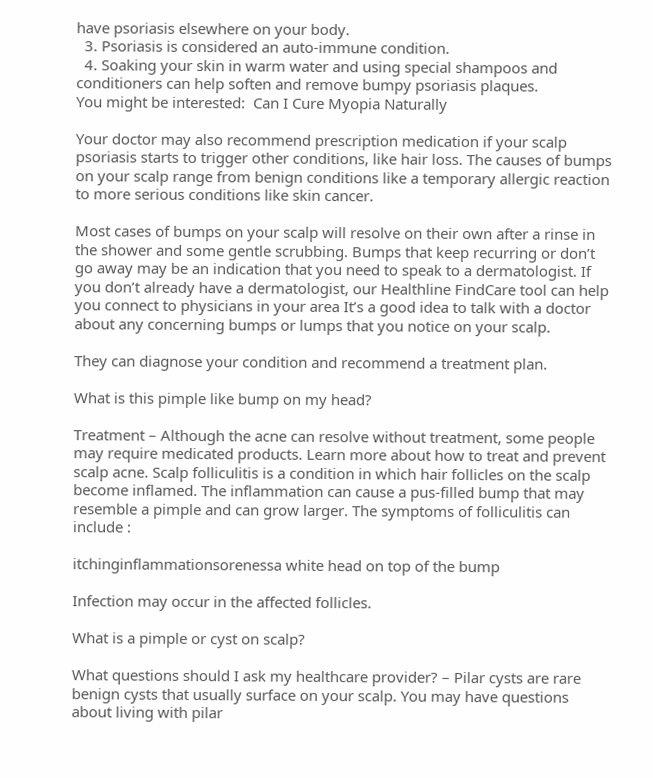have psoriasis elsewhere on your body.
  3. Psoriasis is considered an auto-immune condition.
  4. Soaking your skin in warm water and using special shampoos and conditioners can help soften and remove bumpy psoriasis plaques.
You might be interested:  Can I Cure Myopia Naturally

Your doctor may also recommend prescription medication if your scalp psoriasis starts to trigger other conditions, like hair loss. The causes of bumps on your scalp range from benign conditions like a temporary allergic reaction to more serious conditions like skin cancer.

Most cases of bumps on your scalp will resolve on their own after a rinse in the shower and some gentle scrubbing. Bumps that keep recurring or don’t go away may be an indication that you need to speak to a dermatologist. If you don’t already have a dermatologist, our Healthline FindCare tool can help you connect to physicians in your area It’s a good idea to talk with a doctor about any concerning bumps or lumps that you notice on your scalp.

They can diagnose your condition and recommend a treatment plan.

What is this pimple like bump on my head?

Treatment – Although the acne can resolve without treatment, some people may require medicated products. Learn more about how to treat and prevent scalp acne. Scalp folliculitis is a condition in which hair follicles on the scalp become inflamed. The inflammation can cause a pus-filled bump that may resemble a pimple and can grow larger. The symptoms of folliculitis can include :

itchinginflammationsorenessa white head on top of the bump

Infection may occur in the affected follicles.

What is a pimple or cyst on scalp?

What questions should I ask my healthcare provider? – Pilar cysts are rare benign cysts that usually surface on your scalp. You may have questions about living with pilar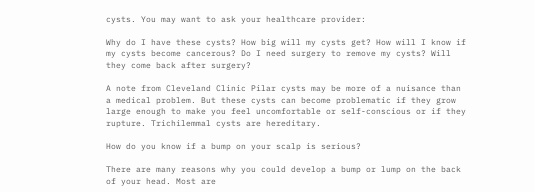cysts. You may want to ask your healthcare provider:

Why do I have these cysts? How big will my cysts get? How will I know if my cysts become cancerous? Do I need surgery to remove my cysts? Will they come back after surgery?

A note from Cleveland Clinic Pilar cysts may be more of a nuisance than a medical problem. But these cysts can become problematic if they grow large enough to make you feel uncomfortable or self-conscious or if they rupture. Trichilemmal cysts are hereditary.

How do you know if a bump on your scalp is serious?

There are many reasons why you could develop a bump or lump on the back of your head. Most are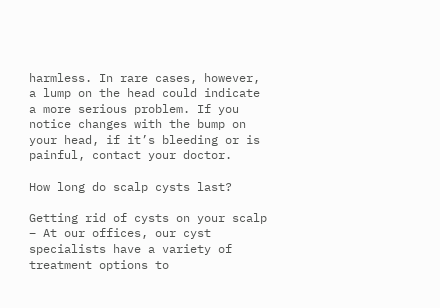harmless. In rare cases, however, a lump on the head could indicate a more serious problem. If you notice changes with the bump on your head, if it’s bleeding or is painful, contact your doctor.

How long do scalp cysts last?

Getting rid of cysts on your scalp – At our offices, our cyst specialists have a variety of treatment options to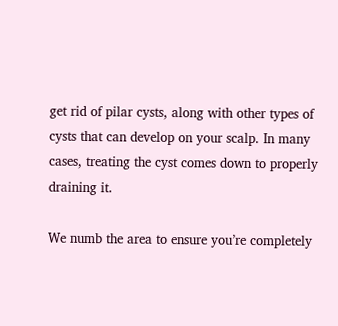get rid of pilar cysts, along with other types of cysts that can develop on your scalp. In many cases, treating the cyst comes down to properly draining it.

We numb the area to ensure you’re completely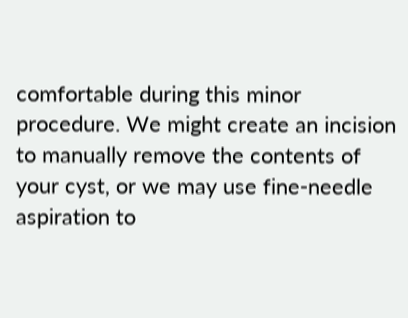comfortable during this minor procedure. We might create an incision to manually remove the contents of your cyst, or we may use fine-needle aspiration to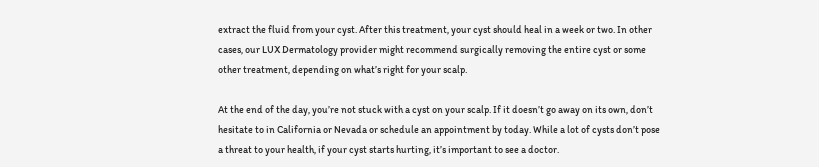extract the fluid from your cyst. After this treatment, your cyst should heal in a week or two. In other cases, our LUX Dermatology provider might recommend surgically removing the entire cyst or some other treatment, depending on what’s right for your scalp.

At the end of the day, you’re not stuck with a cyst on your scalp. If it doesn’t go away on its own, don’t hesitate to in California or Nevada or schedule an appointment by today. While a lot of cysts don’t pose a threat to your health, if your cyst starts hurting, it’s important to see a doctor.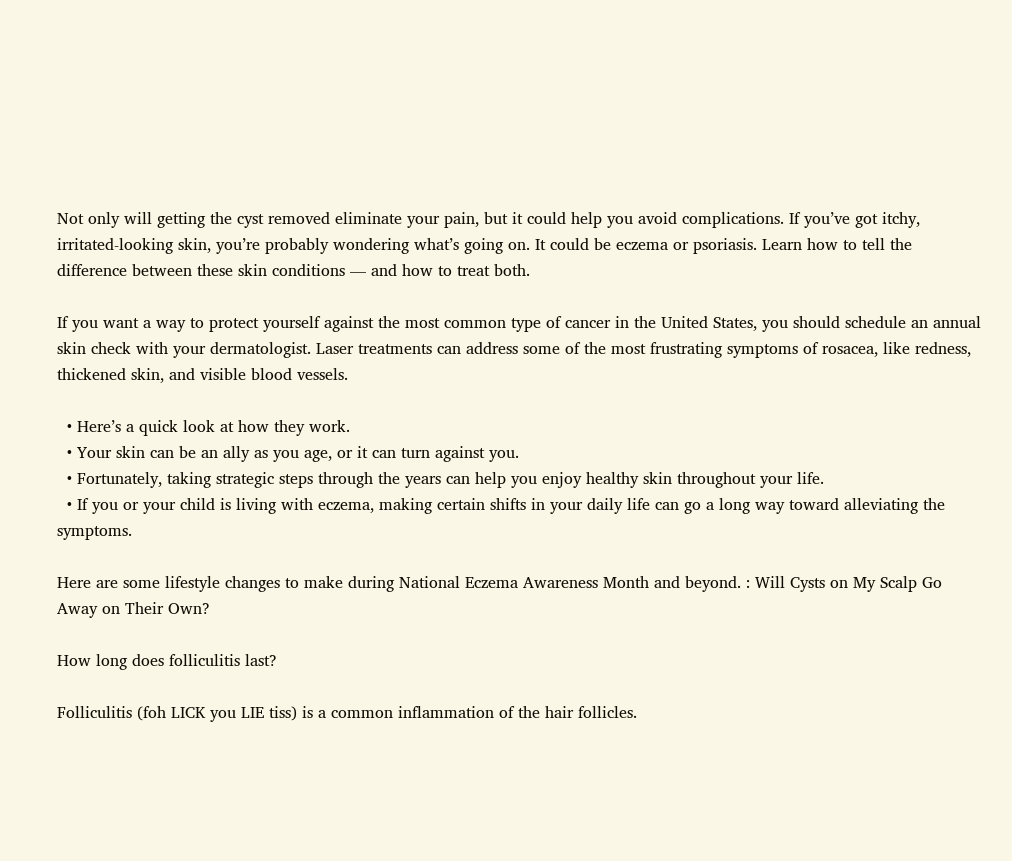Not only will getting the cyst removed eliminate your pain, but it could help you avoid complications. If you’ve got itchy, irritated-looking skin, you’re probably wondering what’s going on. It could be eczema or psoriasis. Learn how to tell the difference between these skin conditions — and how to treat both.

If you want a way to protect yourself against the most common type of cancer in the United States, you should schedule an annual skin check with your dermatologist. Laser treatments can address some of the most frustrating symptoms of rosacea, like redness, thickened skin, and visible blood vessels.

  • Here’s a quick look at how they work.
  • Your skin can be an ally as you age, or it can turn against you.
  • Fortunately, taking strategic steps through the years can help you enjoy healthy skin throughout your life.
  • If you or your child is living with eczema, making certain shifts in your daily life can go a long way toward alleviating the symptoms.

Here are some lifestyle changes to make during National Eczema Awareness Month and beyond. : Will Cysts on My Scalp Go Away on Their Own?

How long does folliculitis last?

Folliculitis (foh LICK you LIE tiss) is a common inflammation of the hair follicles.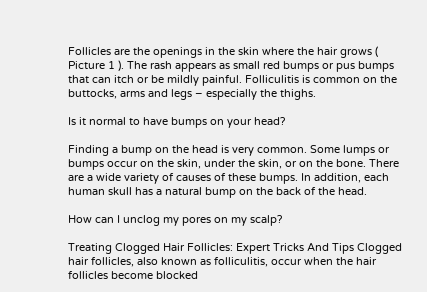Follicles are the openings in the skin where the hair grows ( Picture 1 ). The rash appears as small red bumps or pus bumps that can itch or be mildly painful. Folliculitis is common on the buttocks, arms and legs – especially the thighs.

Is it normal to have bumps on your head?

Finding a bump on the head is very common. Some lumps or bumps occur on the skin, under the skin, or on the bone. There are a wide variety of causes of these bumps. In addition, each human skull has a natural bump on the back of the head.

How can I unclog my pores on my scalp?

Treating Clogged Hair Follicles: Expert Tricks And Tips Clogged hair follicles, also known as folliculitis, occur when the hair follicles become blocked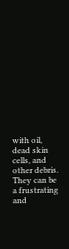with oil, dead skin cells, and other debris. They can be a frustrating and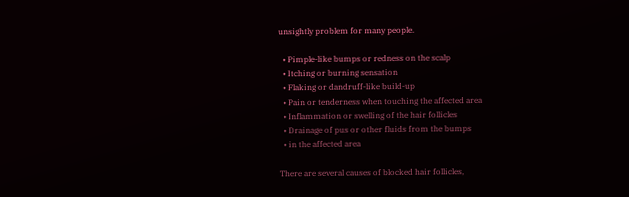unsightly problem for many people.

  • Pimple-like bumps or redness on the scalp
  • Itching or burning sensation
  • Flaking or dandruff-like build-up
  • Pain or tenderness when touching the affected area
  • Inflammation or swelling of the hair follicles
  • Drainage of pus or other fluids from the bumps
  • in the affected area

There are several causes of blocked hair follicles,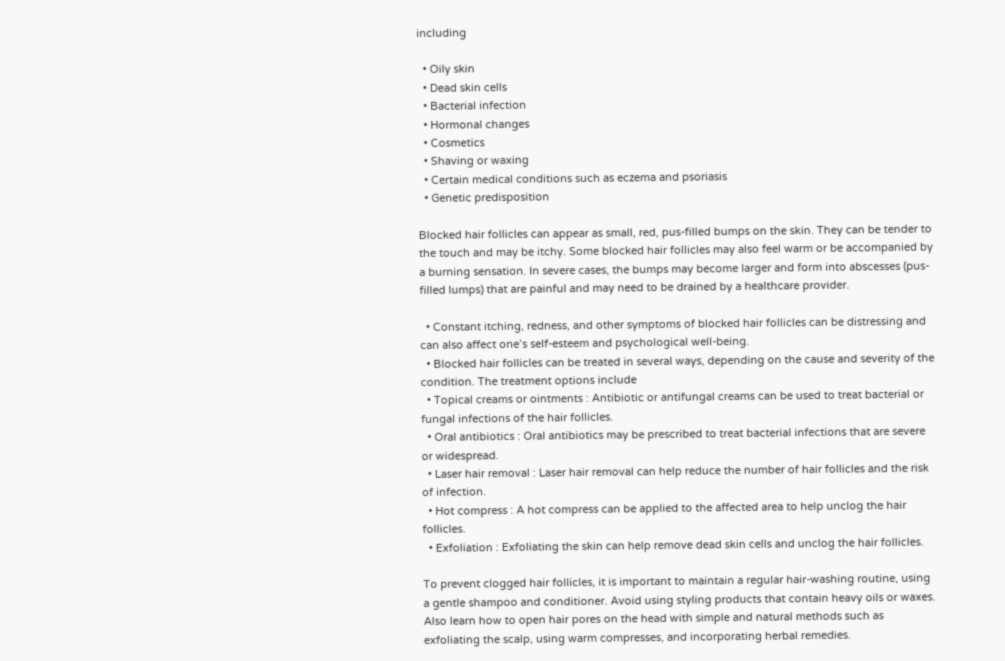including

  • Oily skin
  • Dead skin cells
  • Bacterial infection
  • Hormonal changes
  • Cosmetics
  • Shaving or waxing
  • Certain medical conditions such as eczema and psoriasis
  • Genetic predisposition

Blocked hair follicles can appear as small, red, pus-filled bumps on the skin. They can be tender to the touch and may be itchy. Some blocked hair follicles may also feel warm or be accompanied by a burning sensation. In severe cases, the bumps may become larger and form into abscesses (pus-filled lumps) that are painful and may need to be drained by a healthcare provider.

  • Constant itching, redness, and other symptoms of blocked hair follicles can be distressing and can also affect one’s self-esteem and psychological well-being.
  • Blocked hair follicles can be treated in several ways, depending on the cause and severity of the condition. The treatment options include
  • Topical creams or ointments : Antibiotic or antifungal creams can be used to treat bacterial or fungal infections of the hair follicles.
  • Oral antibiotics : Oral antibiotics may be prescribed to treat bacterial infections that are severe or widespread.
  • Laser hair removal : Laser hair removal can help reduce the number of hair follicles and the risk of infection.
  • Hot compress : A hot compress can be applied to the affected area to help unclog the hair follicles.
  • Exfoliation : Exfoliating the skin can help remove dead skin cells and unclog the hair follicles.

To prevent clogged hair follicles, it is important to maintain a regular hair-washing routine, using a gentle shampoo and conditioner. Avoid using styling products that contain heavy oils or waxes. Also learn how to open hair pores on the head with simple and natural methods such as exfoliating the scalp, using warm compresses, and incorporating herbal remedies.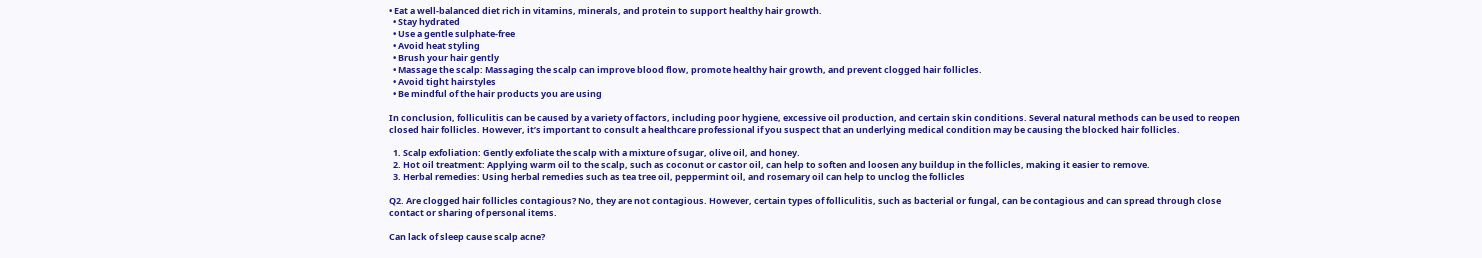• Eat a well-balanced diet rich in vitamins, minerals, and protein to support healthy hair growth.
  • Stay hydrated
  • Use a gentle sulphate-free
  • Avoid heat styling
  • Brush your hair gently
  • Massage the scalp: Massaging the scalp can improve blood flow, promote healthy hair growth, and prevent clogged hair follicles.
  • Avoid tight hairstyles
  • Be mindful of the hair products you are using

In conclusion, folliculitis can be caused by a variety of factors, including poor hygiene, excessive oil production, and certain skin conditions. Several natural methods can be used to reopen closed hair follicles. However, it’s important to consult a healthcare professional if you suspect that an underlying medical condition may be causing the blocked hair follicles.

  1. Scalp exfoliation: Gently exfoliate the scalp with a mixture of sugar, olive oil, and honey.
  2. Hot oil treatment: Applying warm oil to the scalp, such as coconut or castor oil, can help to soften and loosen any buildup in the follicles, making it easier to remove.
  3. Herbal remedies: Using herbal remedies such as tea tree oil, peppermint oil, and rosemary oil can help to unclog the follicles

Q2. Are clogged hair follicles contagious? No, they are not contagious. However, certain types of folliculitis, such as bacterial or fungal, can be contagious and can spread through close contact or sharing of personal items.

Can lack of sleep cause scalp acne?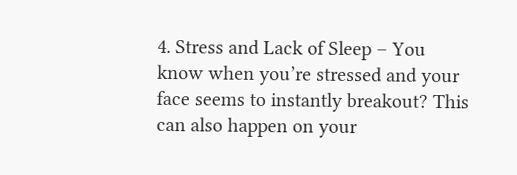4. Stress and Lack of Sleep – You know when you’re stressed and your face seems to instantly breakout? This can also happen on your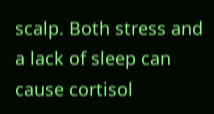scalp. Both stress and a lack of sleep can cause cortisol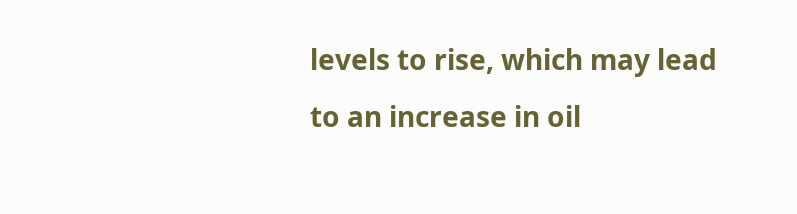levels to rise, which may lead to an increase in oil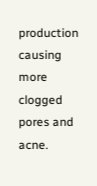production causing more clogged pores and acne.